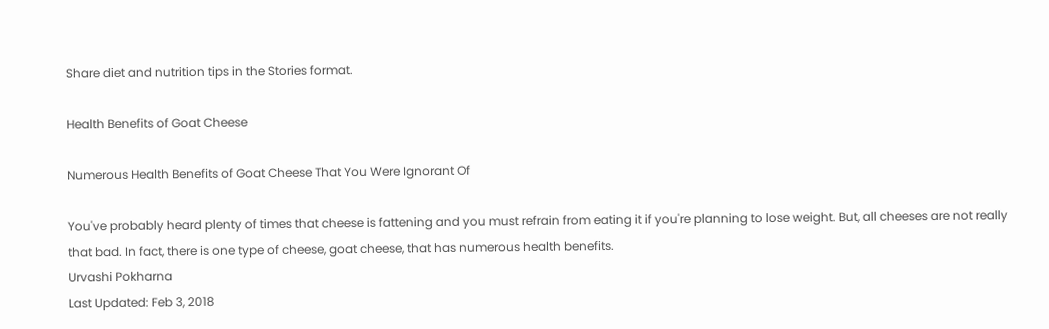Share diet and nutrition tips in the Stories format.

Health Benefits of Goat Cheese

Numerous Health Benefits of Goat Cheese That You Were Ignorant Of

You've probably heard plenty of times that cheese is fattening and you must refrain from eating it if you're planning to lose weight. But, all cheeses are not really that bad. In fact, there is one type of cheese, goat cheese, that has numerous health benefits.
Urvashi Pokharna
Last Updated: Feb 3, 2018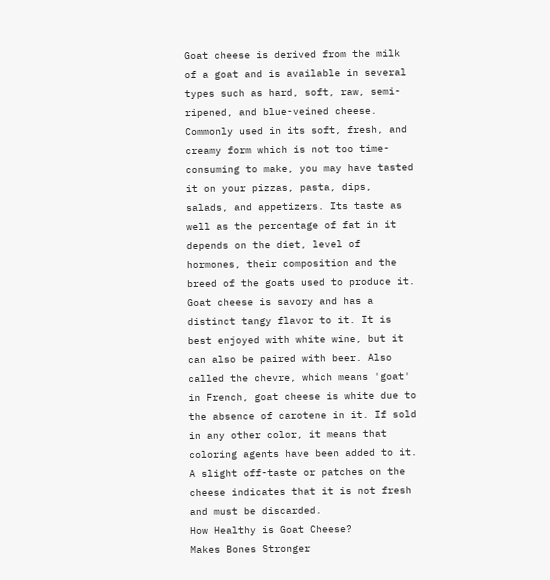Goat cheese is derived from the milk of a goat and is available in several types such as hard, soft, raw, semi-ripened, and blue-veined cheese. Commonly used in its soft, fresh, and creamy form which is not too time-consuming to make, you may have tasted it on your pizzas, pasta, dips, salads, and appetizers. Its taste as well as the percentage of fat in it depends on the diet, level of hormones, their composition and the breed of the goats used to produce it.
Goat cheese is savory and has a distinct tangy flavor to it. It is best enjoyed with white wine, but it can also be paired with beer. Also called the chevre, which means 'goat' in French, goat cheese is white due to the absence of carotene in it. If sold in any other color, it means that coloring agents have been added to it. A slight off-taste or patches on the cheese indicates that it is not fresh and must be discarded.
How Healthy is Goat Cheese?
Makes Bones Stronger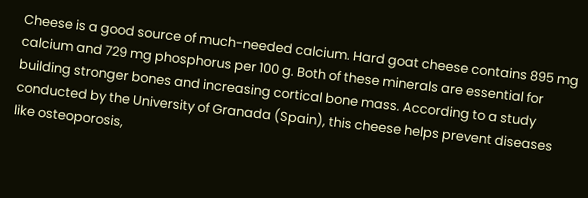Cheese is a good source of much-needed calcium. Hard goat cheese contains 895 mg calcium and 729 mg phosphorus per 100 g. Both of these minerals are essential for building stronger bones and increasing cortical bone mass. According to a study conducted by the University of Granada (Spain), this cheese helps prevent diseases like osteoporosis,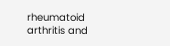rheumatoid arthritis and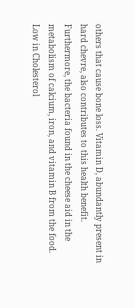others that cause bone loss. Vitamin D, abundantly present in hard chevre, also contributes to this health benefit. Furthermore, the bacteria found in the cheese aid in the metabolism of calcium, iron, and vitamin B from the food.
Low in Cholesterol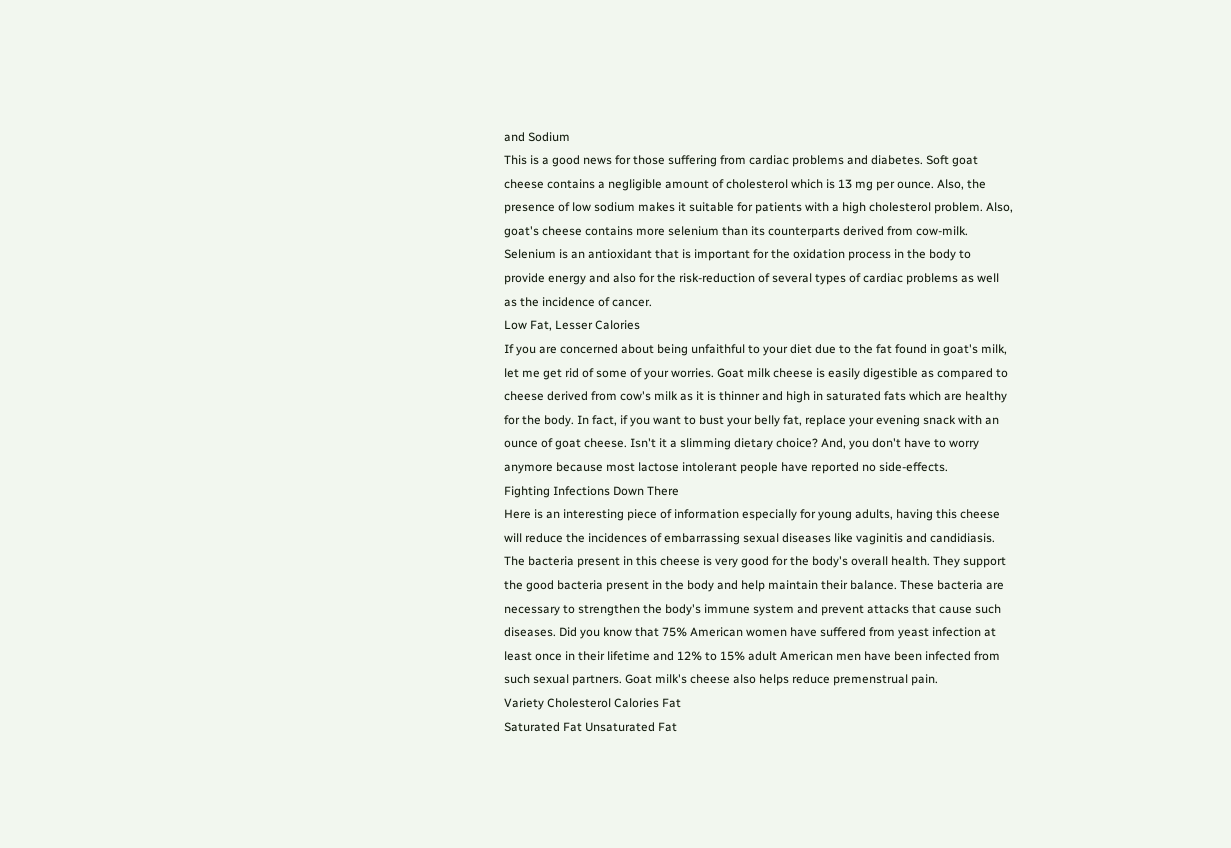and Sodium
This is a good news for those suffering from cardiac problems and diabetes. Soft goat cheese contains a negligible amount of cholesterol which is 13 mg per ounce. Also, the presence of low sodium makes it suitable for patients with a high cholesterol problem. Also, goat's cheese contains more selenium than its counterparts derived from cow-milk. Selenium is an antioxidant that is important for the oxidation process in the body to provide energy and also for the risk-reduction of several types of cardiac problems as well as the incidence of cancer.
Low Fat, Lesser Calories
If you are concerned about being unfaithful to your diet due to the fat found in goat's milk, let me get rid of some of your worries. Goat milk cheese is easily digestible as compared to cheese derived from cow's milk as it is thinner and high in saturated fats which are healthy for the body. In fact, if you want to bust your belly fat, replace your evening snack with an ounce of goat cheese. Isn't it a slimming dietary choice? And, you don't have to worry anymore because most lactose intolerant people have reported no side-effects.
Fighting Infections Down There
Here is an interesting piece of information especially for young adults, having this cheese will reduce the incidences of embarrassing sexual diseases like vaginitis and candidiasis. The bacteria present in this cheese is very good for the body's overall health. They support the good bacteria present in the body and help maintain their balance. These bacteria are necessary to strengthen the body's immune system and prevent attacks that cause such diseases. Did you know that 75% American women have suffered from yeast infection at least once in their lifetime and 12% to 15% adult American men have been infected from such sexual partners. Goat milk's cheese also helps reduce premenstrual pain.
Variety Cholesterol Calories Fat
Saturated Fat Unsaturated Fat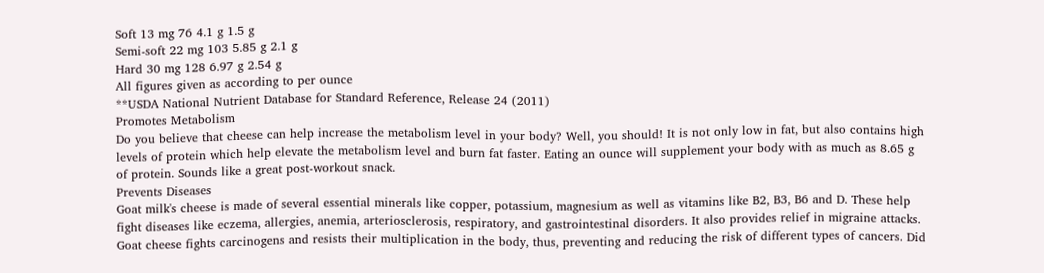Soft 13 mg 76 4.1 g 1.5 g
Semi-soft 22 mg 103 5.85 g 2.1 g
Hard 30 mg 128 6.97 g 2.54 g
All figures given as according to per ounce
**USDA National Nutrient Database for Standard Reference, Release 24 (2011)
Promotes Metabolism
Do you believe that cheese can help increase the metabolism level in your body? Well, you should! It is not only low in fat, but also contains high levels of protein which help elevate the metabolism level and burn fat faster. Eating an ounce will supplement your body with as much as 8.65 g of protein. Sounds like a great post-workout snack.
Prevents Diseases
Goat milk's cheese is made of several essential minerals like copper, potassium, magnesium as well as vitamins like B2, B3, B6 and D. These help fight diseases like eczema, allergies, anemia, arteriosclerosis, respiratory, and gastrointestinal disorders. It also provides relief in migraine attacks. Goat cheese fights carcinogens and resists their multiplication in the body, thus, preventing and reducing the risk of different types of cancers. Did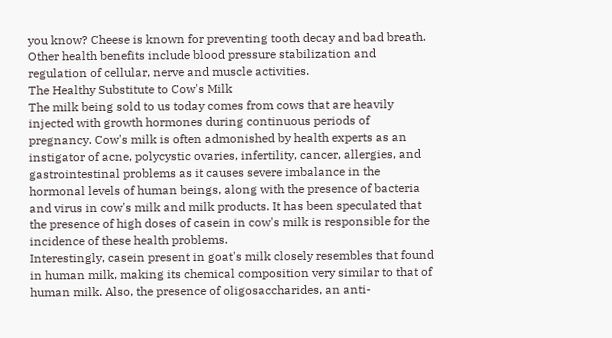you know? Cheese is known for preventing tooth decay and bad breath. Other health benefits include blood pressure stabilization and regulation of cellular, nerve and muscle activities.
The Healthy Substitute to Cow's Milk
The milk being sold to us today comes from cows that are heavily injected with growth hormones during continuous periods of pregnancy. Cow's milk is often admonished by health experts as an instigator of acne, polycystic ovaries, infertility, cancer, allergies, and gastrointestinal problems as it causes severe imbalance in the hormonal levels of human beings, along with the presence of bacteria and virus in cow's milk and milk products. It has been speculated that the presence of high doses of casein in cow's milk is responsible for the incidence of these health problems.
Interestingly, casein present in goat's milk closely resembles that found in human milk, making its chemical composition very similar to that of human milk. Also, the presence of oligosaccharides, an anti-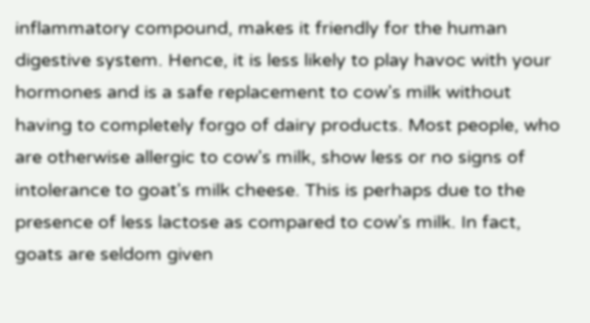inflammatory compound, makes it friendly for the human digestive system. Hence, it is less likely to play havoc with your hormones and is a safe replacement to cow's milk without having to completely forgo of dairy products. Most people, who are otherwise allergic to cow's milk, show less or no signs of intolerance to goat's milk cheese. This is perhaps due to the presence of less lactose as compared to cow's milk. In fact, goats are seldom given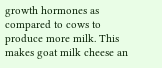growth hormones as compared to cows to produce more milk. This makes goat milk cheese an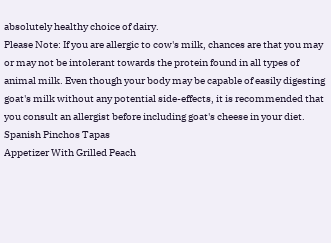absolutely healthy choice of dairy.
Please Note: If you are allergic to cow's milk, chances are that you may or may not be intolerant towards the protein found in all types of animal milk. Even though your body may be capable of easily digesting goat's milk without any potential side-effects, it is recommended that you consult an allergist before including goat's cheese in your diet.
Spanish Pinchos Tapas
Appetizer With Grilled Peach